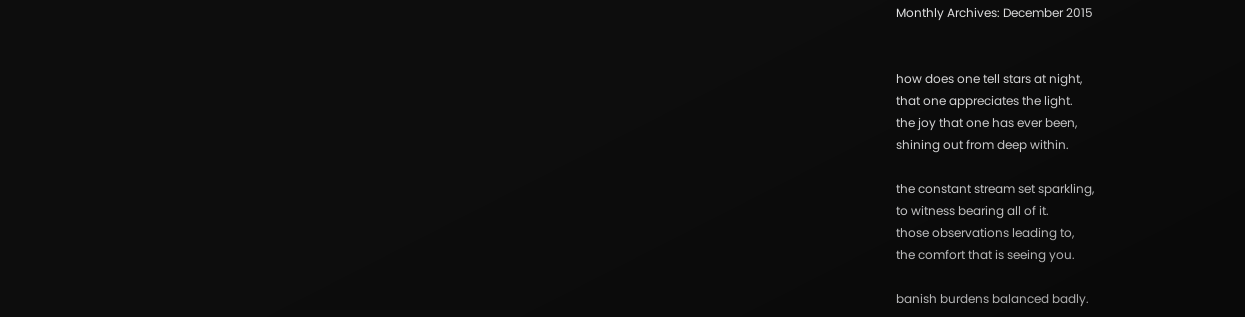Monthly Archives: December 2015


how does one tell stars at night,
that one appreciates the light.
the joy that one has ever been,
shining out from deep within.

the constant stream set sparkling,
to witness bearing all of it.
those observations leading to,
the comfort that is seeing you.

banish burdens balanced badly.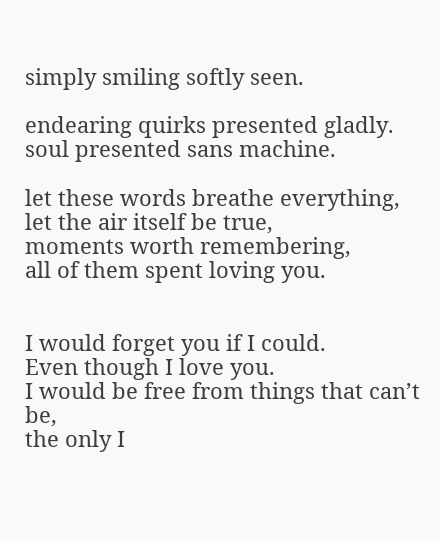simply smiling softly seen.

endearing quirks presented gladly.
soul presented sans machine.

let these words breathe everything,
let the air itself be true,
moments worth remembering,
all of them spent loving you.


I would forget you if I could.
Even though I love you.
I would be free from things that can’t be,
the only I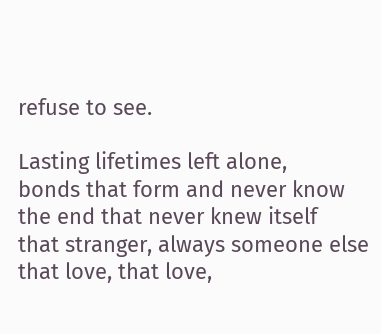refuse to see.

Lasting lifetimes left alone,
bonds that form and never know
the end that never knew itself
that stranger, always someone else
that love, that love,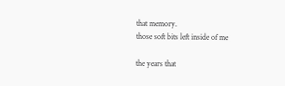that memory.
those soft bits left inside of me

the years that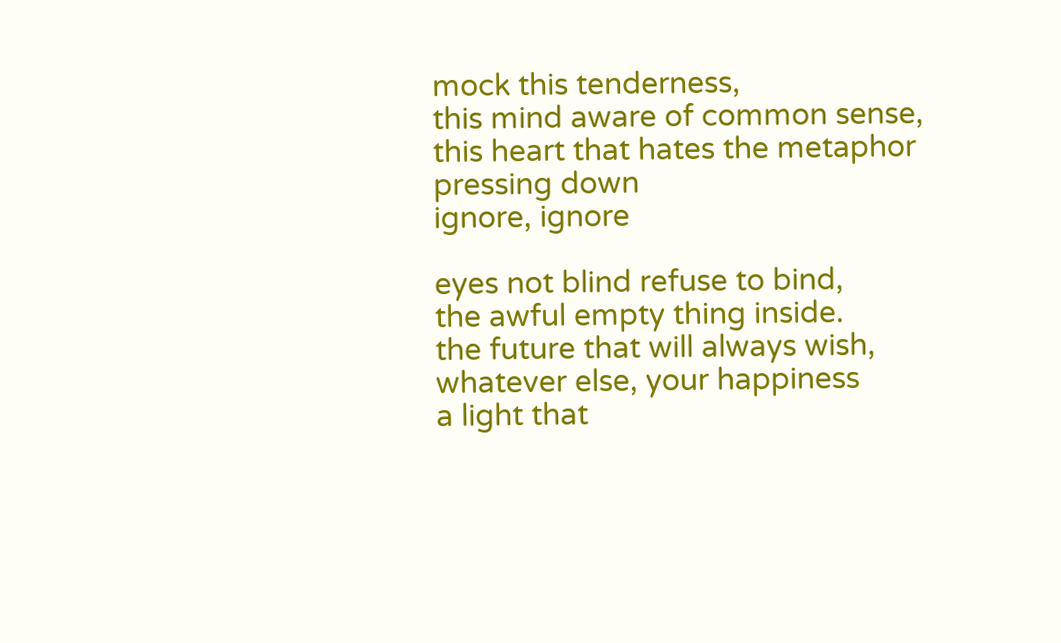mock this tenderness,
this mind aware of common sense,
this heart that hates the metaphor
pressing down
ignore, ignore

eyes not blind refuse to bind,
the awful empty thing inside.
the future that will always wish,
whatever else, your happiness
a light that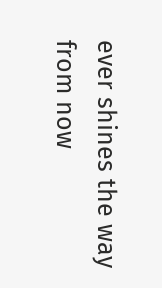ever shines the way
from now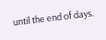until the end of days.